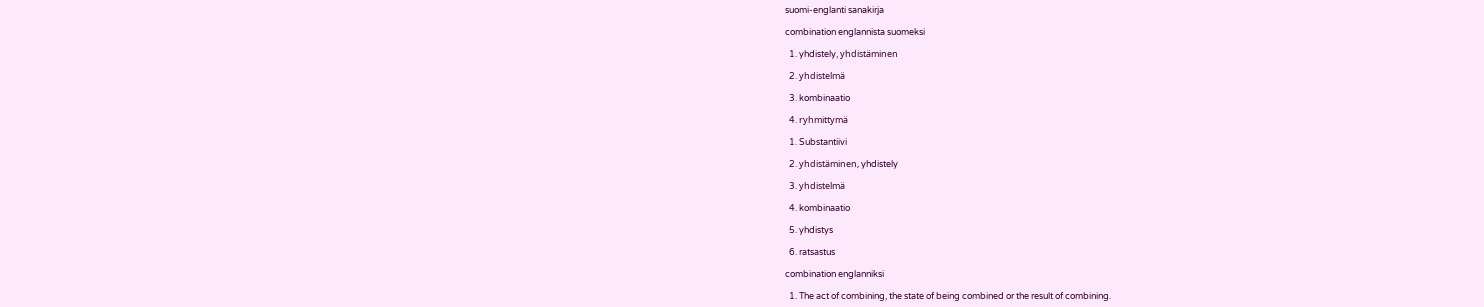suomi-englanti sanakirja

combination englannista suomeksi

  1. yhdistely, yhdistäminen

  2. yhdistelmä

  3. kombinaatio

  4. ryhmittymä

  1. Substantiivi

  2. yhdistäminen, yhdistely

  3. yhdistelmä

  4. kombinaatio

  5. yhdistys

  6. ratsastus

combination englanniksi

  1. The act of combining, the state of being combined or the result of combining.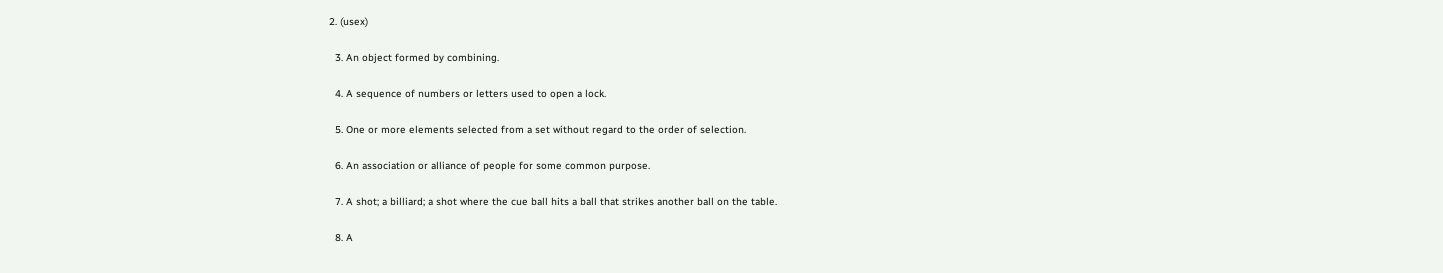2. (usex)

  3. An object formed by combining.

  4. A sequence of numbers or letters used to open a lock.

  5. One or more elements selected from a set without regard to the order of selection.

  6. An association or alliance of people for some common purpose.

  7. A shot; a billiard; a shot where the cue ball hits a ball that strikes another ball on the table.

  8. A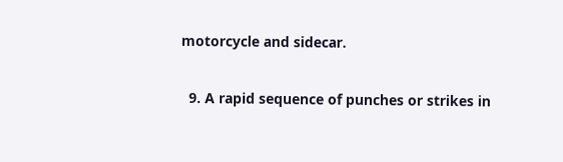motorcycle and sidecar.

  9. A rapid sequence of punches or strikes in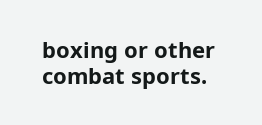boxing or other combat sports.